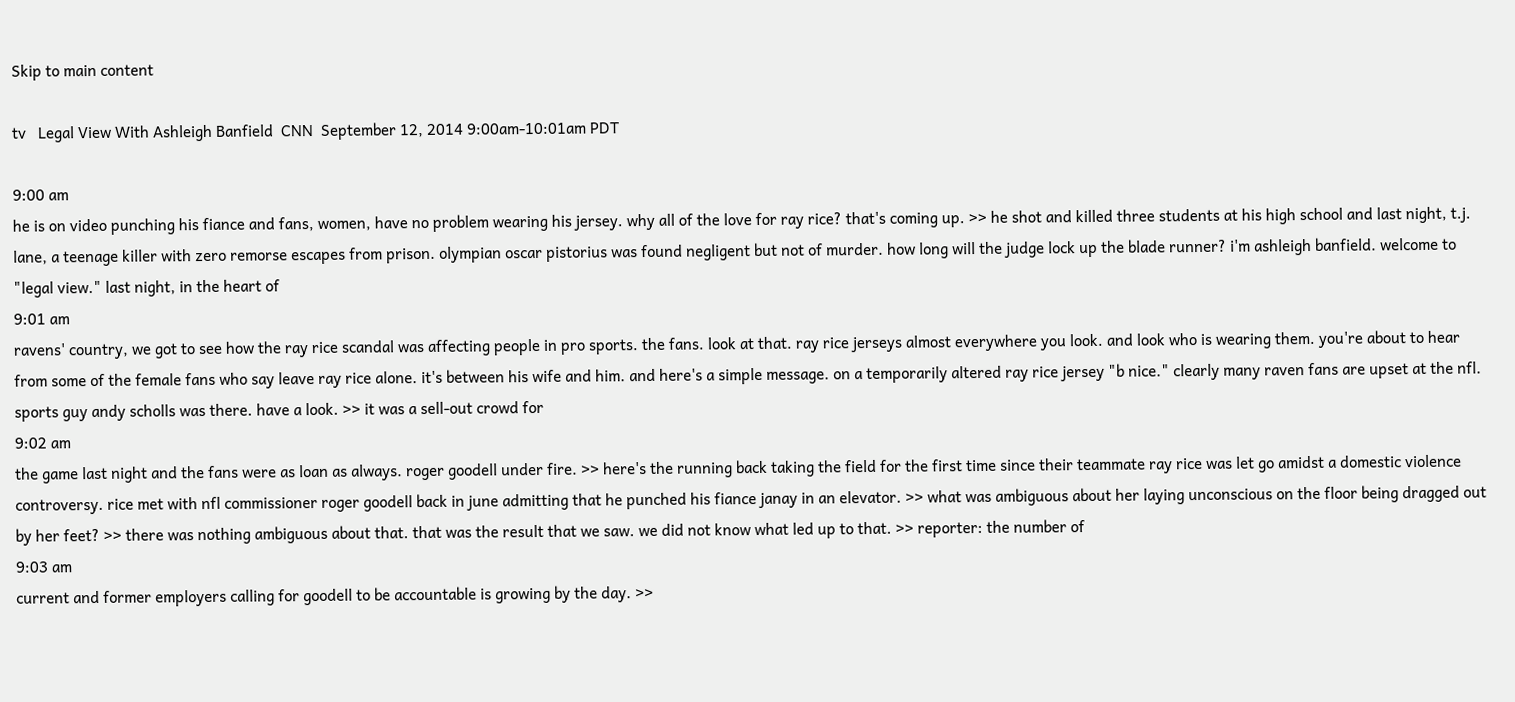Skip to main content

tv   Legal View With Ashleigh Banfield  CNN  September 12, 2014 9:00am-10:01am PDT

9:00 am
he is on video punching his fiance and fans, women, have no problem wearing his jersey. why all of the love for ray rice? that's coming up. >> he shot and killed three students at his high school and last night, t.j. lane, a teenage killer with zero remorse escapes from prison. olympian oscar pistorius was found negligent but not of murder. how long will the judge lock up the blade runner? i'm ashleigh banfield. welcome to "legal view." last night, in the heart of
9:01 am
ravens' country, we got to see how the ray rice scandal was affecting people in pro sports. the fans. look at that. ray rice jerseys almost everywhere you look. and look who is wearing them. you're about to hear from some of the female fans who say leave ray rice alone. it's between his wife and him. and here's a simple message. on a temporarily altered ray rice jersey "b nice." clearly many raven fans are upset at the nfl. sports guy andy scholls was there. have a look. >> it was a sell-out crowd for
9:02 am
the game last night and the fans were as loan as always. roger goodell under fire. >> here's the running back taking the field for the first time since their teammate ray rice was let go amidst a domestic violence controversy. rice met with nfl commissioner roger goodell back in june admitting that he punched his fiance janay in an elevator. >> what was ambiguous about her laying unconscious on the floor being dragged out by her feet? >> there was nothing ambiguous about that. that was the result that we saw. we did not know what led up to that. >> reporter: the number of
9:03 am
current and former employers calling for goodell to be accountable is growing by the day. >>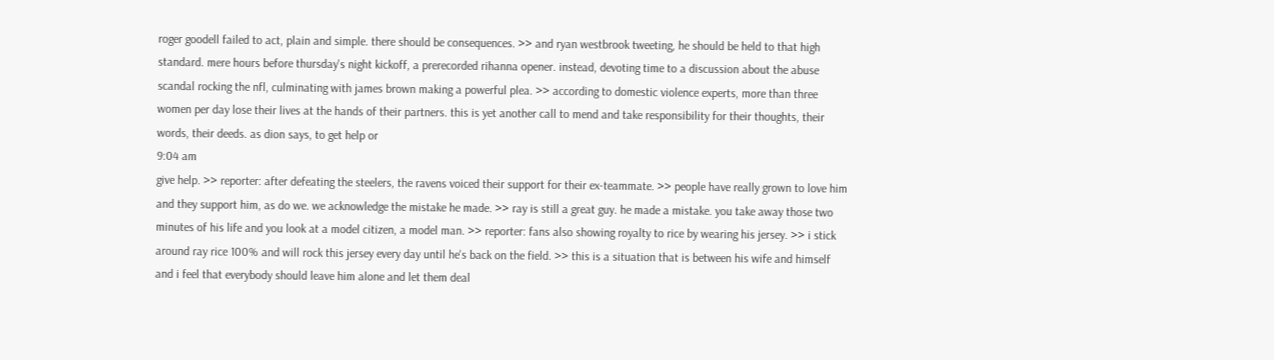roger goodell failed to act, plain and simple. there should be consequences. >> and ryan westbrook tweeting, he should be held to that high standard. mere hours before thursday's night kickoff, a prerecorded rihanna opener. instead, devoting time to a discussion about the abuse scandal rocking the nfl, culminating with james brown making a powerful plea. >> according to domestic violence experts, more than three women per day lose their lives at the hands of their partners. this is yet another call to mend and take responsibility for their thoughts, their words, their deeds. as dion says, to get help or
9:04 am
give help. >> reporter: after defeating the steelers, the ravens voiced their support for their ex-teammate. >> people have really grown to love him and they support him, as do we. we acknowledge the mistake he made. >> ray is still a great guy. he made a mistake. you take away those two minutes of his life and you look at a model citizen, a model man. >> reporter: fans also showing royalty to rice by wearing his jersey. >> i stick around ray rice 100% and will rock this jersey every day until he's back on the field. >> this is a situation that is between his wife and himself and i feel that everybody should leave him alone and let them deal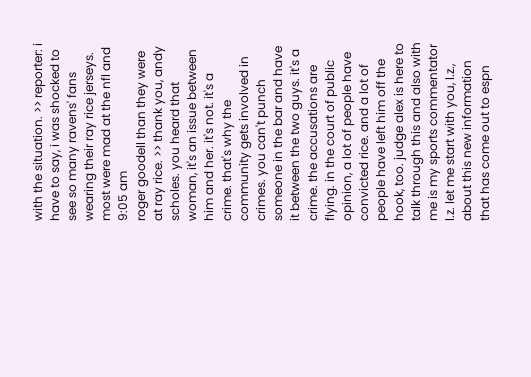with the situation. >> reporter: i have to say, i was shocked to see so many ravens' fans wearing their ray rice jerseys. most were mad at the nfl and
9:05 am
roger goodell than they were at ray rice. >> thank you, andy scholes. you heard that woman, it's an issue between him and her. it's not. it's a crime. that's why the community gets involved in crimes. you can't punch someone in the bar and have it between the two guys. it's a crime. the accusations are flying. in the court of public opinion, a lot of people have convicted rice. and a lot of people have left him off the hook, too. judge alex is here to talk through this and also with me is my sports commentator l.z. let me start with you, l.z., about this new information that has come out to espn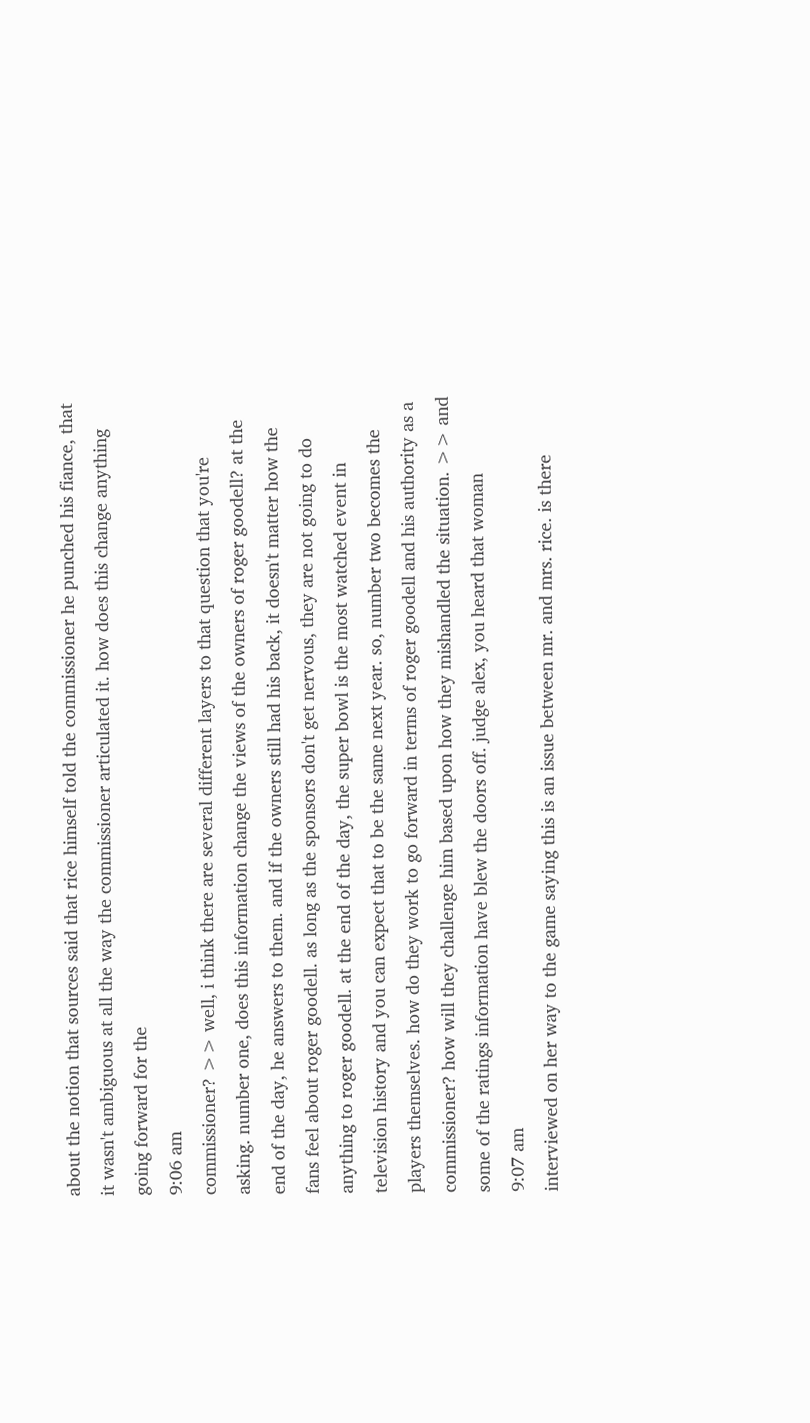about the notion that sources said that rice himself told the commissioner he punched his fiance, that it wasn't ambiguous at all the way the commissioner articulated it. how does this change anything going forward for the
9:06 am
commissioner? >> well, i think there are several different layers to that question that you're asking. number one, does this information change the views of the owners of roger goodell? at the end of the day, he answers to them. and if the owners still had his back, it doesn't matter how the fans feel about roger goodell. as long as the sponsors don't get nervous, they are not going to do anything to roger goodell. at the end of the day, the super bowl is the most watched event in television history and you can expect that to be the same next year. so, number two becomes the players themselves. how do they work to go forward in terms of roger goodell and his authority as a commissioner? how will they challenge him based upon how they mishandled the situation. >> and some of the ratings information have blew the doors off. judge alex, you heard that woman
9:07 am
interviewed on her way to the game saying this is an issue between mr. and mrs. rice. is there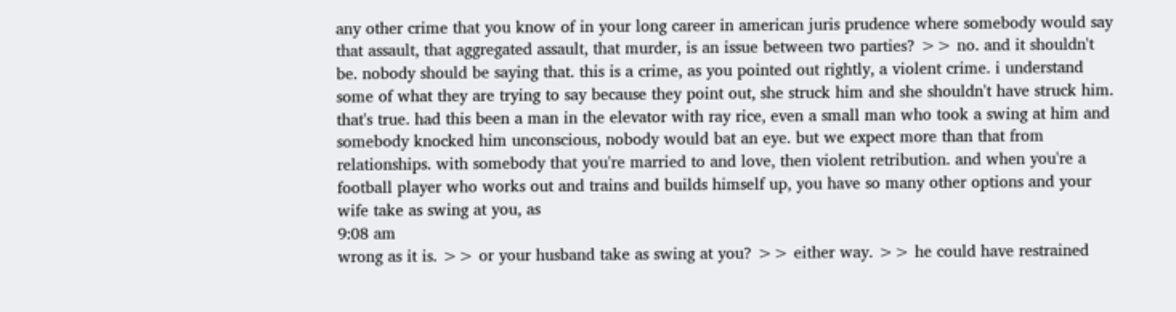any other crime that you know of in your long career in american juris prudence where somebody would say that assault, that aggregated assault, that murder, is an issue between two parties? >> no. and it shouldn't be. nobody should be saying that. this is a crime, as you pointed out rightly, a violent crime. i understand some of what they are trying to say because they point out, she struck him and she shouldn't have struck him. that's true. had this been a man in the elevator with ray rice, even a small man who took a swing at him and somebody knocked him unconscious, nobody would bat an eye. but we expect more than that from relationships. with somebody that you're married to and love, then violent retribution. and when you're a football player who works out and trains and builds himself up, you have so many other options and your wife take as swing at you, as
9:08 am
wrong as it is. >> or your husband take as swing at you? >> either way. >> he could have restrained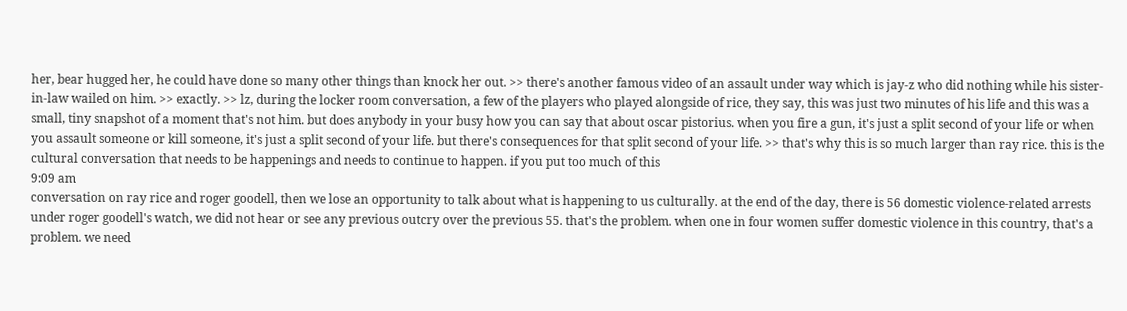her, bear hugged her, he could have done so many other things than knock her out. >> there's another famous video of an assault under way which is jay-z who did nothing while his sister-in-law wailed on him. >> exactly. >> lz, during the locker room conversation, a few of the players who played alongside of rice, they say, this was just two minutes of his life and this was a small, tiny snapshot of a moment that's not him. but does anybody in your busy how you can say that about oscar pistorius. when you fire a gun, it's just a split second of your life or when you assault someone or kill someone, it's just a split second of your life. but there's consequences for that split second of your life. >> that's why this is so much larger than ray rice. this is the cultural conversation that needs to be happenings and needs to continue to happen. if you put too much of this
9:09 am
conversation on ray rice and roger goodell, then we lose an opportunity to talk about what is happening to us culturally. at the end of the day, there is 56 domestic violence-related arrests under roger goodell's watch, we did not hear or see any previous outcry over the previous 55. that's the problem. when one in four women suffer domestic violence in this country, that's a problem. we need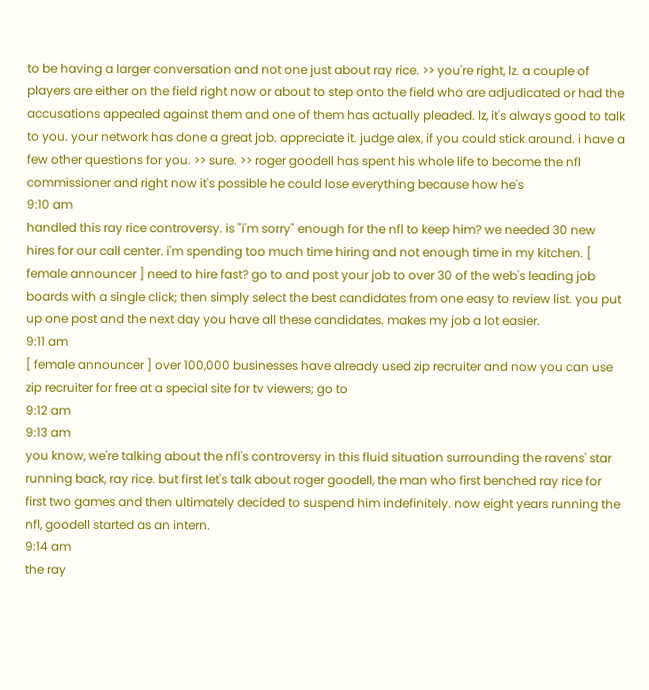to be having a larger conversation and not one just about ray rice. >> you're right, lz. a couple of players are either on the field right now or about to step onto the field who are adjudicated or had the accusations appealed against them and one of them has actually pleaded. lz, it's always good to talk to you. your network has done a great job. appreciate it. judge alex, if you could stick around. i have a few other questions for you. >> sure. >> roger goodell has spent his whole life to become the nfl commissioner and right now it's possible he could lose everything because how he's
9:10 am
handled this ray rice controversy. is "i'm sorry" enough for the nfl to keep him? we needed 30 new hires for our call center. i'm spending too much time hiring and not enough time in my kitchen. [ female announcer ] need to hire fast? go to and post your job to over 30 of the web's leading job boards with a single click; then simply select the best candidates from one easy to review list. you put up one post and the next day you have all these candidates. makes my job a lot easier.
9:11 am
[ female announcer ] over 100,000 businesses have already used zip recruiter and now you can use zip recruiter for free at a special site for tv viewers; go to
9:12 am
9:13 am
you know, we're talking about the nfl's controversy in this fluid situation surrounding the ravens' star running back, ray rice. but first let's talk about roger goodell, the man who first benched ray rice for first two games and then ultimately decided to suspend him indefinitely. now eight years running the nfl, goodell started as an intern.
9:14 am
the ray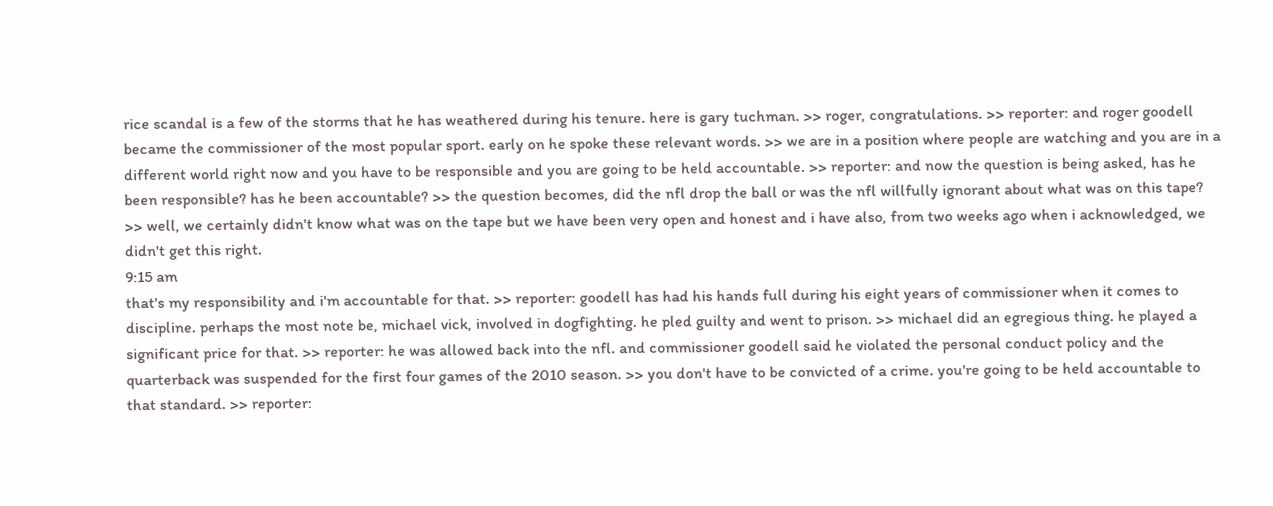rice scandal is a few of the storms that he has weathered during his tenure. here is gary tuchman. >> roger, congratulations. >> reporter: and roger goodell became the commissioner of the most popular sport. early on he spoke these relevant words. >> we are in a position where people are watching and you are in a different world right now and you have to be responsible and you are going to be held accountable. >> reporter: and now the question is being asked, has he been responsible? has he been accountable? >> the question becomes, did the nfl drop the ball or was the nfl willfully ignorant about what was on this tape? >> well, we certainly didn't know what was on the tape but we have been very open and honest and i have also, from two weeks ago when i acknowledged, we didn't get this right.
9:15 am
that's my responsibility and i'm accountable for that. >> reporter: goodell has had his hands full during his eight years of commissioner when it comes to discipline. perhaps the most note be, michael vick, involved in dogfighting. he pled guilty and went to prison. >> michael did an egregious thing. he played a significant price for that. >> reporter: he was allowed back into the nfl. and commissioner goodell said he violated the personal conduct policy and the quarterback was suspended for the first four games of the 2010 season. >> you don't have to be convicted of a crime. you're going to be held accountable to that standard. >> reporter: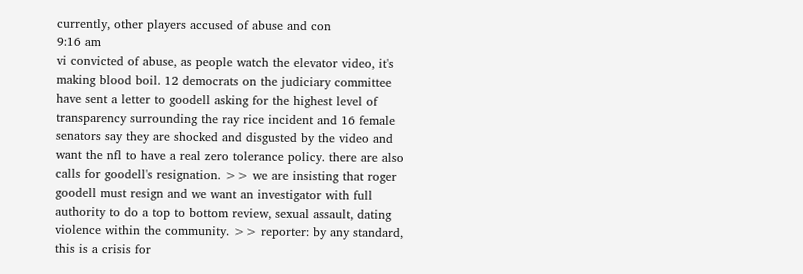currently, other players accused of abuse and con
9:16 am
vi convicted of abuse, as people watch the elevator video, it's making blood boil. 12 democrats on the judiciary committee have sent a letter to goodell asking for the highest level of transparency surrounding the ray rice incident and 16 female senators say they are shocked and disgusted by the video and want the nfl to have a real zero tolerance policy. there are also calls for goodell's resignation. >> we are insisting that roger goodell must resign and we want an investigator with full authority to do a top to bottom review, sexual assault, dating violence within the community. >> reporter: by any standard, this is a crisis for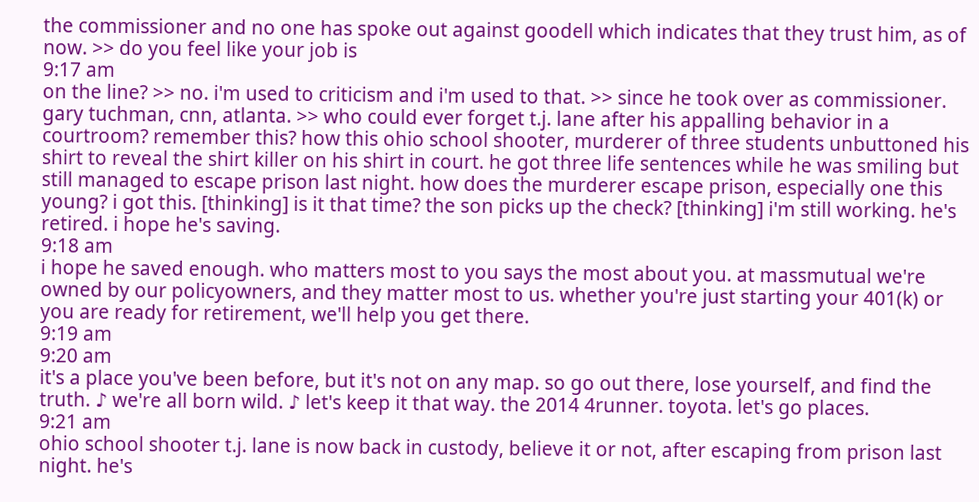the commissioner and no one has spoke out against goodell which indicates that they trust him, as of now. >> do you feel like your job is
9:17 am
on the line? >> no. i'm used to criticism and i'm used to that. >> since he took over as commissioner. gary tuchman, cnn, atlanta. >> who could ever forget t.j. lane after his appalling behavior in a courtroom? remember this? how this ohio school shooter, murderer of three students unbuttoned his shirt to reveal the shirt killer on his shirt in court. he got three life sentences while he was smiling but still managed to escape prison last night. how does the murderer escape prison, especially one this young? i got this. [thinking] is it that time? the son picks up the check? [thinking] i'm still working. he's retired. i hope he's saving.
9:18 am
i hope he saved enough. who matters most to you says the most about you. at massmutual we're owned by our policyowners, and they matter most to us. whether you're just starting your 401(k) or you are ready for retirement, we'll help you get there.
9:19 am
9:20 am
it's a place you've been before, but it's not on any map. so go out there, lose yourself, and find the truth. ♪ we're all born wild. ♪ let's keep it that way. the 2014 4runner. toyota. let's go places.
9:21 am
ohio school shooter t.j. lane is now back in custody, believe it or not, after escaping from prison last night. he's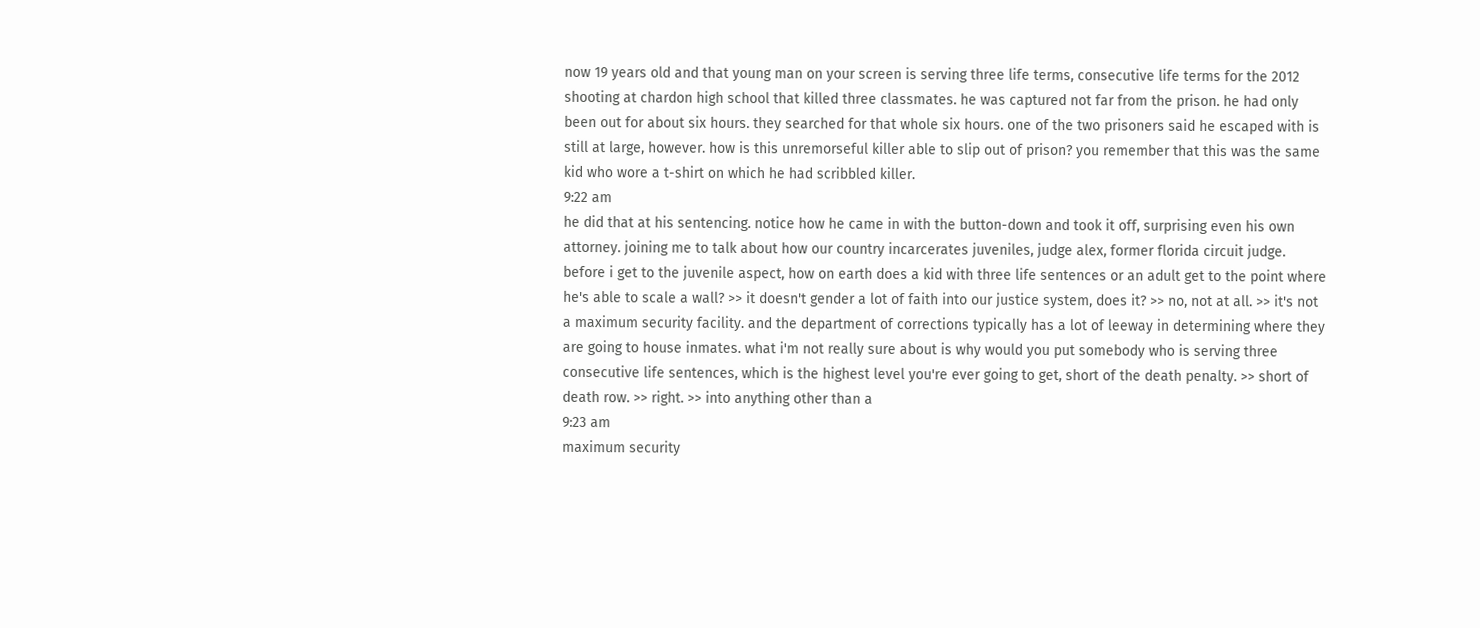now 19 years old and that young man on your screen is serving three life terms, consecutive life terms for the 2012 shooting at chardon high school that killed three classmates. he was captured not far from the prison. he had only been out for about six hours. they searched for that whole six hours. one of the two prisoners said he escaped with is still at large, however. how is this unremorseful killer able to slip out of prison? you remember that this was the same kid who wore a t-shirt on which he had scribbled killer.
9:22 am
he did that at his sentencing. notice how he came in with the button-down and took it off, surprising even his own attorney. joining me to talk about how our country incarcerates juveniles, judge alex, former florida circuit judge. before i get to the juvenile aspect, how on earth does a kid with three life sentences or an adult get to the point where he's able to scale a wall? >> it doesn't gender a lot of faith into our justice system, does it? >> no, not at all. >> it's not a maximum security facility. and the department of corrections typically has a lot of leeway in determining where they are going to house inmates. what i'm not really sure about is why would you put somebody who is serving three consecutive life sentences, which is the highest level you're ever going to get, short of the death penalty. >> short of death row. >> right. >> into anything other than a
9:23 am
maximum security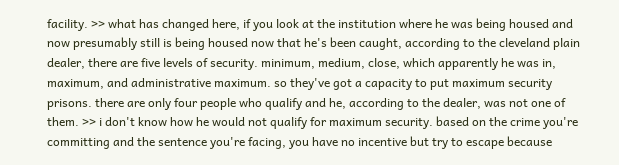facility. >> what has changed here, if you look at the institution where he was being housed and now presumably still is being housed now that he's been caught, according to the cleveland plain dealer, there are five levels of security. minimum, medium, close, which apparently he was in, maximum, and administrative maximum. so they've got a capacity to put maximum security prisons. there are only four people who qualify and he, according to the dealer, was not one of them. >> i don't know how he would not qualify for maximum security. based on the crime you're committing and the sentence you're facing, you have no incentive but try to escape because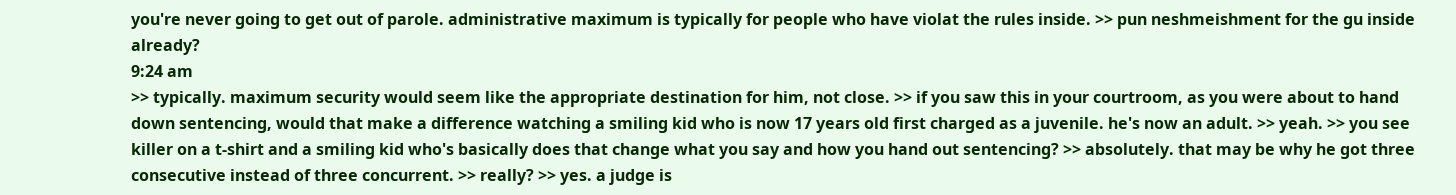you're never going to get out of parole. administrative maximum is typically for people who have violat the rules inside. >> pun neshmeishment for the gu inside already?
9:24 am
>> typically. maximum security would seem like the appropriate destination for him, not close. >> if you saw this in your courtroom, as you were about to hand down sentencing, would that make a difference watching a smiling kid who is now 17 years old first charged as a juvenile. he's now an adult. >> yeah. >> you see killer on a t-shirt and a smiling kid who's basically does that change what you say and how you hand out sentencing? >> absolutely. that may be why he got three consecutive instead of three concurrent. >> really? >> yes. a judge is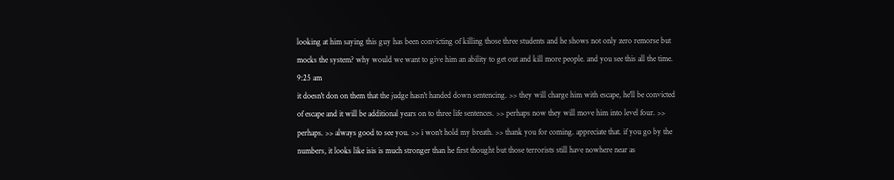looking at him saying this guy has been convicting of killing those three students and he shows not only zero remorse but mocks the system? why would we want to give him an ability to get out and kill more people. and you see this all the time.
9:25 am
it doesn't don on them that the judge hasn't handed down sentencing. >> they will charge him with escape, he'll be convicted of escape and it will be additional years on to three life sentences. >> perhaps now they will move him into level four. >> perhaps. >> always good to see you. >> i won't hold my breath. >> thank you for coming. appreciate that. if you go by the numbers, it looks like isis is much stronger than he first thought but those terrorists still have nowhere near as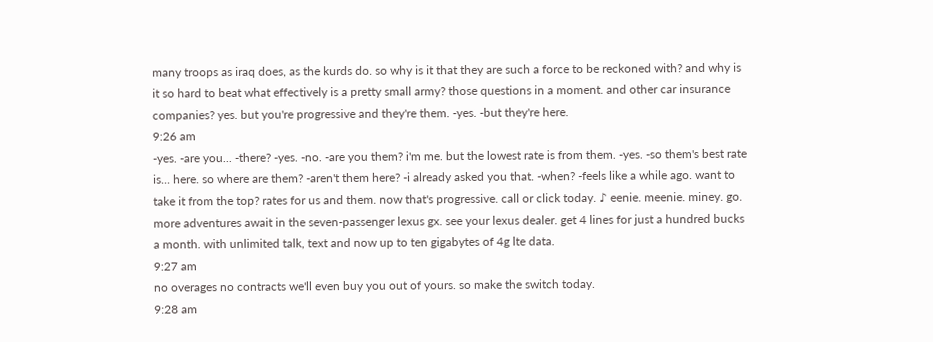many troops as iraq does, as the kurds do. so why is it that they are such a force to be reckoned with? and why is it so hard to beat what effectively is a pretty small army? those questions in a moment. and other car insurance companies? yes. but you're progressive and they're them. -yes. -but they're here.
9:26 am
-yes. -are you... -there? -yes. -no. -are you them? i'm me. but the lowest rate is from them. -yes. -so them's best rate is... here. so where are them? -aren't them here? -i already asked you that. -when? -feels like a while ago. want to take it from the top? rates for us and them. now that's progressive. call or click today. ♪ eenie. meenie. miney. go. more adventures await in the seven-passenger lexus gx. see your lexus dealer. get 4 lines for just a hundred bucks a month. with unlimited talk, text and now up to ten gigabytes of 4g lte data.
9:27 am
no overages no contracts we'll even buy you out of yours. so make the switch today.
9:28 am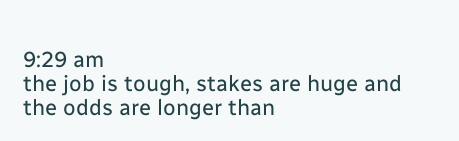9:29 am
the job is tough, stakes are huge and the odds are longer than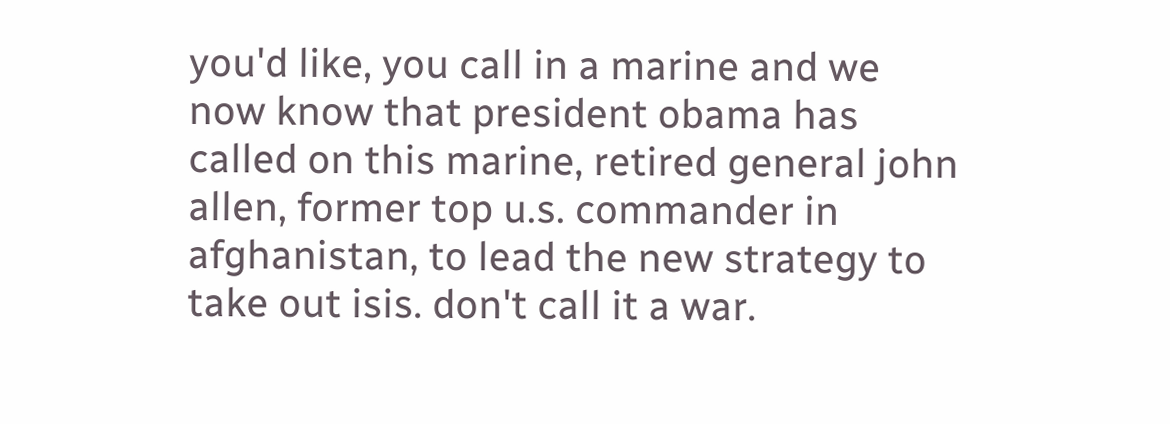you'd like, you call in a marine and we now know that president obama has called on this marine, retired general john allen, former top u.s. commander in afghanistan, to lead the new strategy to take out isis. don't call it a war.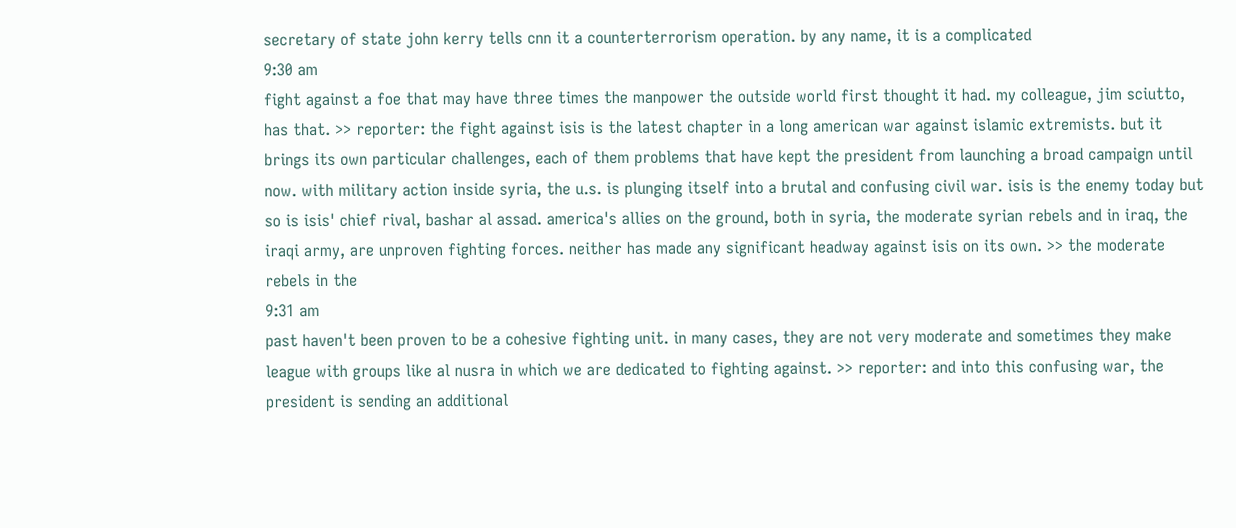secretary of state john kerry tells cnn it a counterterrorism operation. by any name, it is a complicated
9:30 am
fight against a foe that may have three times the manpower the outside world first thought it had. my colleague, jim sciutto, has that. >> reporter: the fight against isis is the latest chapter in a long american war against islamic extremists. but it brings its own particular challenges, each of them problems that have kept the president from launching a broad campaign until now. with military action inside syria, the u.s. is plunging itself into a brutal and confusing civil war. isis is the enemy today but so is isis' chief rival, bashar al assad. america's allies on the ground, both in syria, the moderate syrian rebels and in iraq, the iraqi army, are unproven fighting forces. neither has made any significant headway against isis on its own. >> the moderate rebels in the
9:31 am
past haven't been proven to be a cohesive fighting unit. in many cases, they are not very moderate and sometimes they make league with groups like al nusra in which we are dedicated to fighting against. >> reporter: and into this confusing war, the president is sending an additional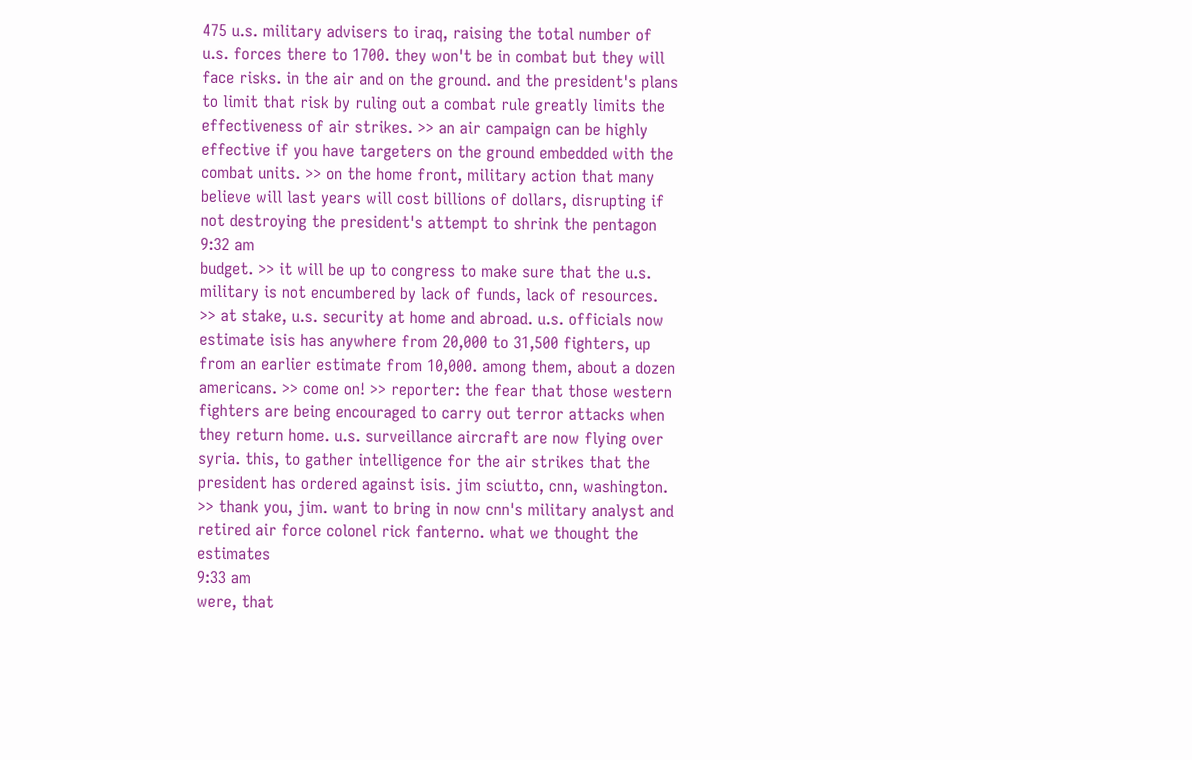475 u.s. military advisers to iraq, raising the total number of u.s. forces there to 1700. they won't be in combat but they will face risks. in the air and on the ground. and the president's plans to limit that risk by ruling out a combat rule greatly limits the effectiveness of air strikes. >> an air campaign can be highly effective if you have targeters on the ground embedded with the combat units. >> on the home front, military action that many believe will last years will cost billions of dollars, disrupting if not destroying the president's attempt to shrink the pentagon
9:32 am
budget. >> it will be up to congress to make sure that the u.s. military is not encumbered by lack of funds, lack of resources. >> at stake, u.s. security at home and abroad. u.s. officials now estimate isis has anywhere from 20,000 to 31,500 fighters, up from an earlier estimate from 10,000. among them, about a dozen americans. >> come on! >> reporter: the fear that those western fighters are being encouraged to carry out terror attacks when they return home. u.s. surveillance aircraft are now flying over syria. this, to gather intelligence for the air strikes that the president has ordered against isis. jim sciutto, cnn, washington. >> thank you, jim. want to bring in now cnn's military analyst and retired air force colonel rick fanterno. what we thought the estimates
9:33 am
were, that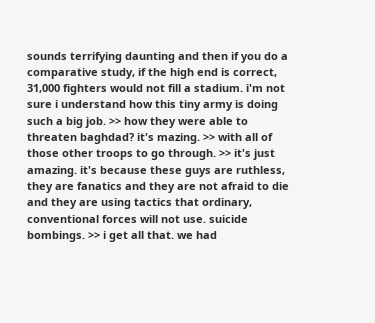sounds terrifying daunting and then if you do a comparative study, if the high end is correct, 31,000 fighters would not fill a stadium. i'm not sure i understand how this tiny army is doing such a big job. >> how they were able to threaten baghdad? it's mazing. >> with all of those other troops to go through. >> it's just amazing. it's because these guys are ruthless, they are fanatics and they are not afraid to die and they are using tactics that ordinary, conventional forces will not use. suicide bombings. >> i get all that. we had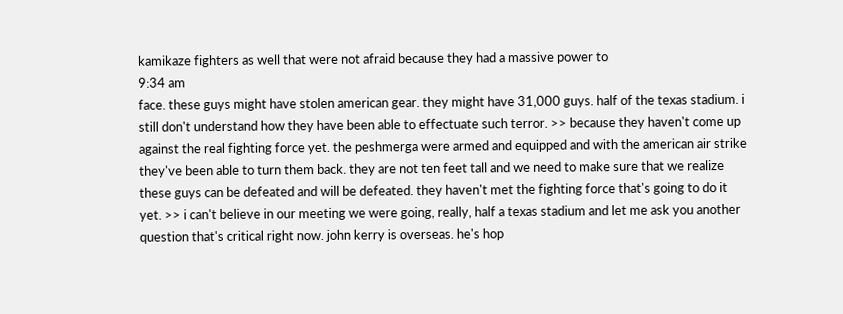kamikaze fighters as well that were not afraid because they had a massive power to
9:34 am
face. these guys might have stolen american gear. they might have 31,000 guys. half of the texas stadium. i still don't understand how they have been able to effectuate such terror. >> because they haven't come up against the real fighting force yet. the peshmerga were armed and equipped and with the american air strike they've been able to turn them back. they are not ten feet tall and we need to make sure that we realize these guys can be defeated and will be defeated. they haven't met the fighting force that's going to do it yet. >> i can't believe in our meeting we were going, really, half a texas stadium and let me ask you another question that's critical right now. john kerry is overseas. he's hop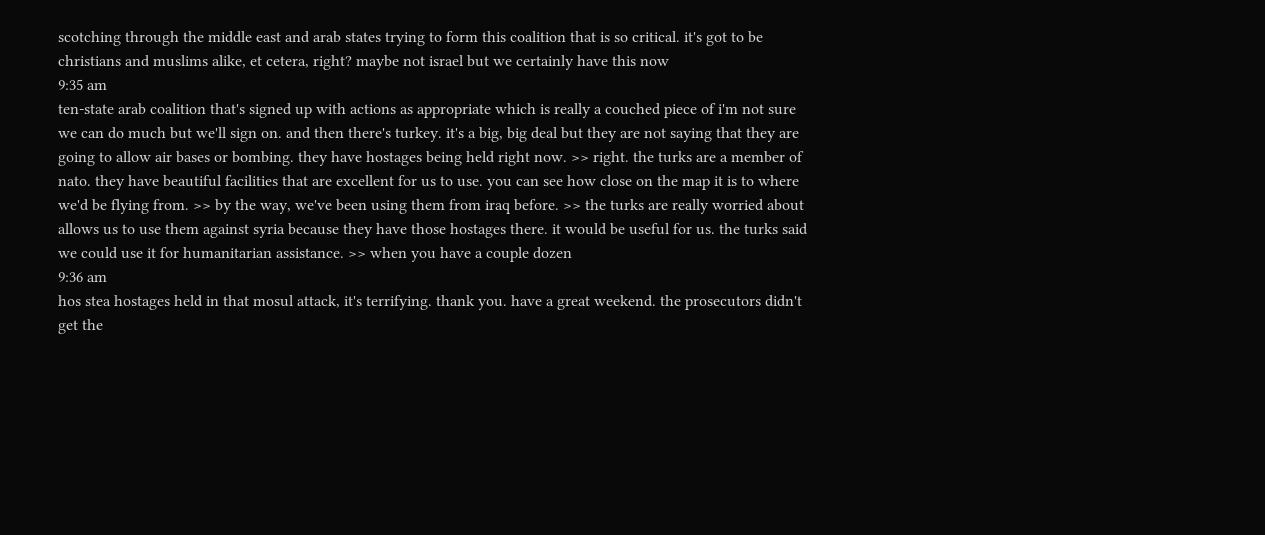scotching through the middle east and arab states trying to form this coalition that is so critical. it's got to be christians and muslims alike, et cetera, right? maybe not israel but we certainly have this now
9:35 am
ten-state arab coalition that's signed up with actions as appropriate which is really a couched piece of i'm not sure we can do much but we'll sign on. and then there's turkey. it's a big, big deal but they are not saying that they are going to allow air bases or bombing. they have hostages being held right now. >> right. the turks are a member of nato. they have beautiful facilities that are excellent for us to use. you can see how close on the map it is to where we'd be flying from. >> by the way, we've been using them from iraq before. >> the turks are really worried about allows us to use them against syria because they have those hostages there. it would be useful for us. the turks said we could use it for humanitarian assistance. >> when you have a couple dozen
9:36 am
hos stea hostages held in that mosul attack, it's terrifying. thank you. have a great weekend. the prosecutors didn't get the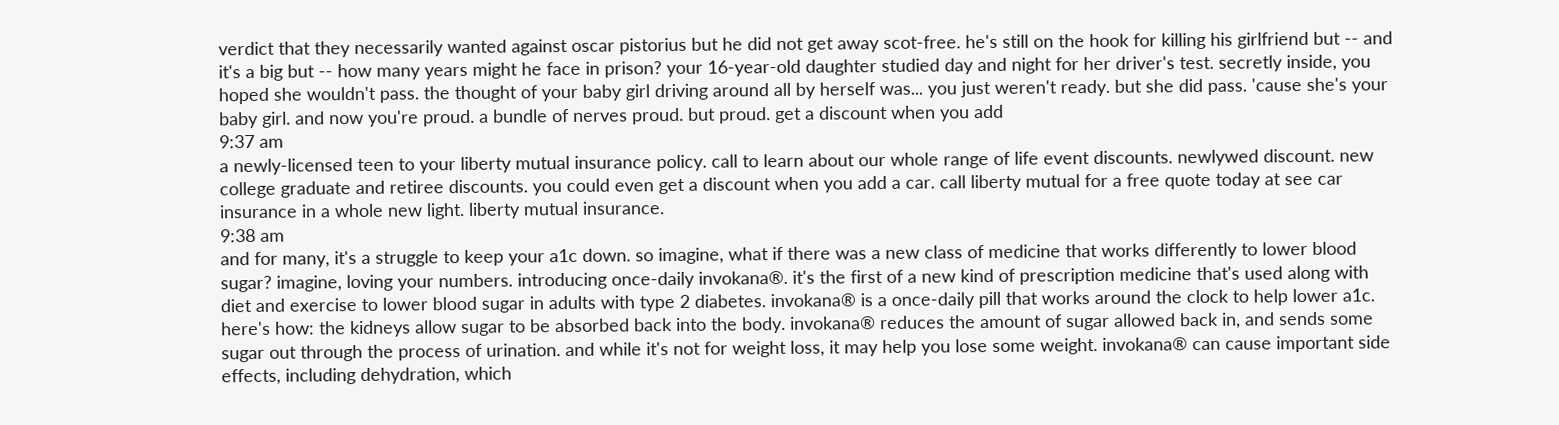verdict that they necessarily wanted against oscar pistorius but he did not get away scot-free. he's still on the hook for killing his girlfriend but -- and it's a big but -- how many years might he face in prison? your 16-year-old daughter studied day and night for her driver's test. secretly inside, you hoped she wouldn't pass. the thought of your baby girl driving around all by herself was... you just weren't ready. but she did pass. 'cause she's your baby girl. and now you're proud. a bundle of nerves proud. but proud. get a discount when you add
9:37 am
a newly-licensed teen to your liberty mutual insurance policy. call to learn about our whole range of life event discounts. newlywed discount. new college graduate and retiree discounts. you could even get a discount when you add a car. call liberty mutual for a free quote today at see car insurance in a whole new light. liberty mutual insurance.
9:38 am
and for many, it's a struggle to keep your a1c down. so imagine, what if there was a new class of medicine that works differently to lower blood sugar? imagine, loving your numbers. introducing once-daily invokana®. it's the first of a new kind of prescription medicine that's used along with diet and exercise to lower blood sugar in adults with type 2 diabetes. invokana® is a once-daily pill that works around the clock to help lower a1c. here's how: the kidneys allow sugar to be absorbed back into the body. invokana® reduces the amount of sugar allowed back in, and sends some sugar out through the process of urination. and while it's not for weight loss, it may help you lose some weight. invokana® can cause important side effects, including dehydration, which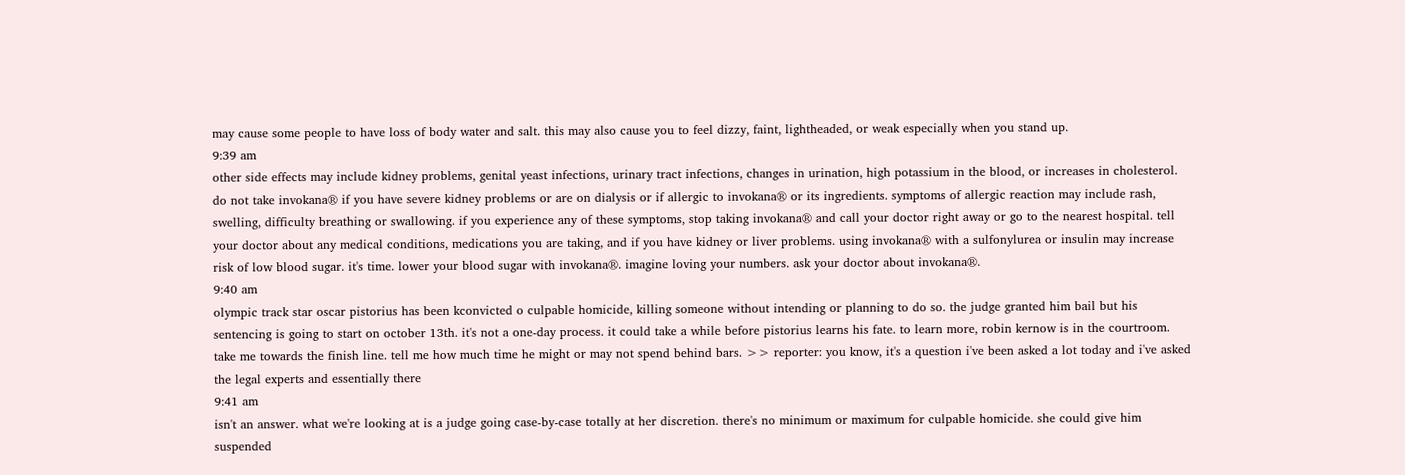may cause some people to have loss of body water and salt. this may also cause you to feel dizzy, faint, lightheaded, or weak especially when you stand up.
9:39 am
other side effects may include kidney problems, genital yeast infections, urinary tract infections, changes in urination, high potassium in the blood, or increases in cholesterol. do not take invokana® if you have severe kidney problems or are on dialysis or if allergic to invokana® or its ingredients. symptoms of allergic reaction may include rash, swelling, difficulty breathing or swallowing. if you experience any of these symptoms, stop taking invokana® and call your doctor right away or go to the nearest hospital. tell your doctor about any medical conditions, medications you are taking, and if you have kidney or liver problems. using invokana® with a sulfonylurea or insulin may increase risk of low blood sugar. it's time. lower your blood sugar with invokana®. imagine loving your numbers. ask your doctor about invokana®.
9:40 am
olympic track star oscar pistorius has been kconvicted o culpable homicide, killing someone without intending or planning to do so. the judge granted him bail but his sentencing is going to start on october 13th. it's not a one-day process. it could take a while before pistorius learns his fate. to learn more, robin kernow is in the courtroom. take me towards the finish line. tell me how much time he might or may not spend behind bars. >> reporter: you know, it's a question i've been asked a lot today and i've asked the legal experts and essentially there
9:41 am
isn't an answer. what we're looking at is a judge going case-by-case totally at her discretion. there's no minimum or maximum for culpable homicide. she could give him suspended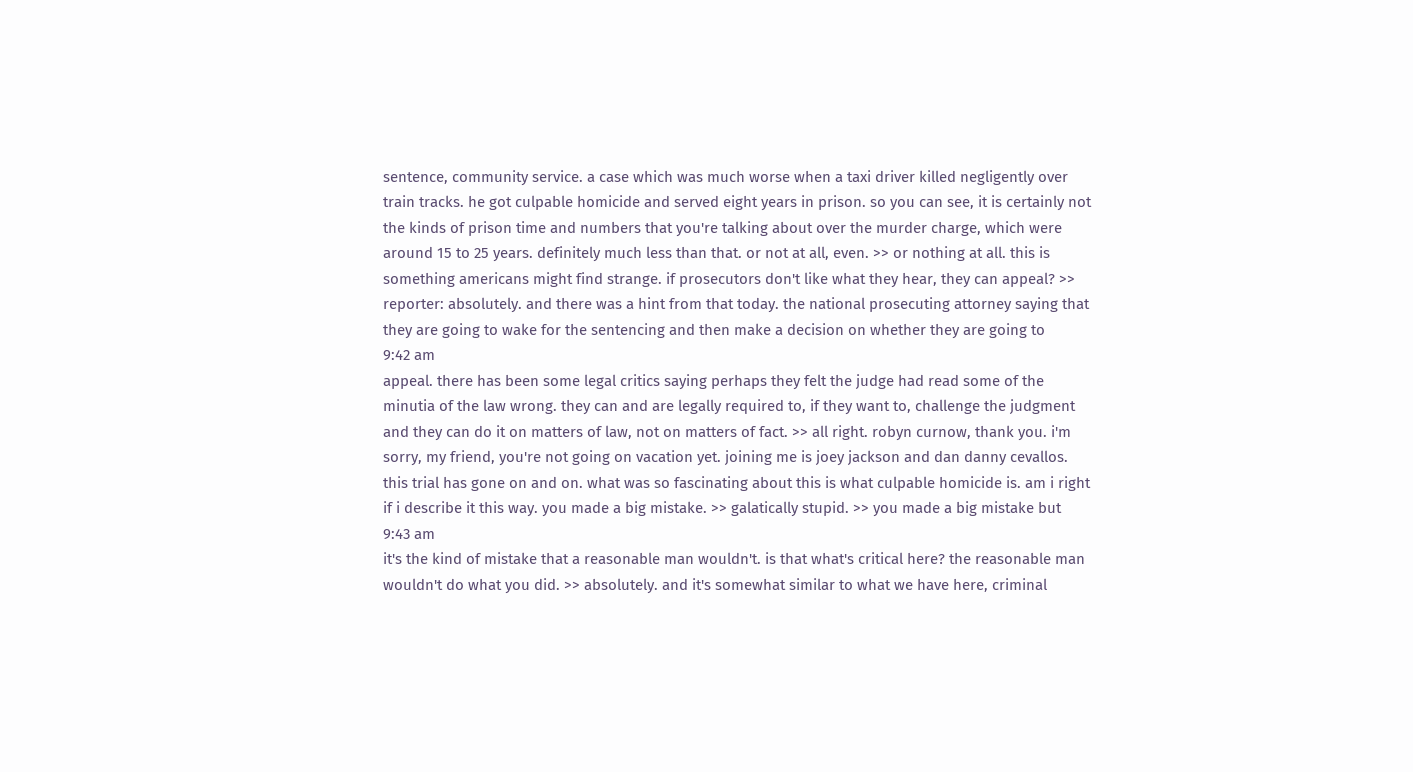sentence, community service. a case which was much worse when a taxi driver killed negligently over train tracks. he got culpable homicide and served eight years in prison. so you can see, it is certainly not the kinds of prison time and numbers that you're talking about over the murder charge, which were around 15 to 25 years. definitely much less than that. or not at all, even. >> or nothing at all. this is something americans might find strange. if prosecutors don't like what they hear, they can appeal? >> reporter: absolutely. and there was a hint from that today. the national prosecuting attorney saying that they are going to wake for the sentencing and then make a decision on whether they are going to
9:42 am
appeal. there has been some legal critics saying perhaps they felt the judge had read some of the minutia of the law wrong. they can and are legally required to, if they want to, challenge the judgment and they can do it on matters of law, not on matters of fact. >> all right. robyn curnow, thank you. i'm sorry, my friend, you're not going on vacation yet. joining me is joey jackson and dan danny cevallos. this trial has gone on and on. what was so fascinating about this is what culpable homicide is. am i right if i describe it this way. you made a big mistake. >> galatically stupid. >> you made a big mistake but
9:43 am
it's the kind of mistake that a reasonable man wouldn't. is that what's critical here? the reasonable man wouldn't do what you did. >> absolutely. and it's somewhat similar to what we have here, criminal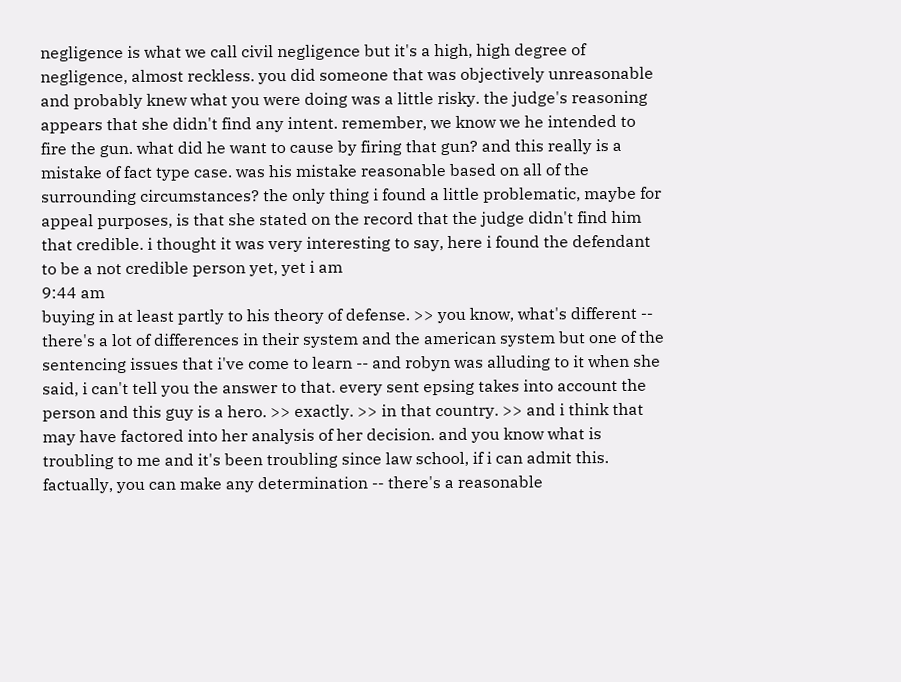negligence is what we call civil negligence but it's a high, high degree of negligence, almost reckless. you did someone that was objectively unreasonable and probably knew what you were doing was a little risky. the judge's reasoning appears that she didn't find any intent. remember, we know we he intended to fire the gun. what did he want to cause by firing that gun? and this really is a mistake of fact type case. was his mistake reasonable based on all of the surrounding circumstances? the only thing i found a little problematic, maybe for appeal purposes, is that she stated on the record that the judge didn't find him that credible. i thought it was very interesting to say, here i found the defendant to be a not credible person yet, yet i am
9:44 am
buying in at least partly to his theory of defense. >> you know, what's different -- there's a lot of differences in their system and the american system but one of the sentencing issues that i've come to learn -- and robyn was alluding to it when she said, i can't tell you the answer to that. every sent epsing takes into account the person and this guy is a hero. >> exactly. >> in that country. >> and i think that may have factored into her analysis of her decision. and you know what is troubling to me and it's been troubling since law school, if i can admit this. factually, you can make any determination -- there's a reasonable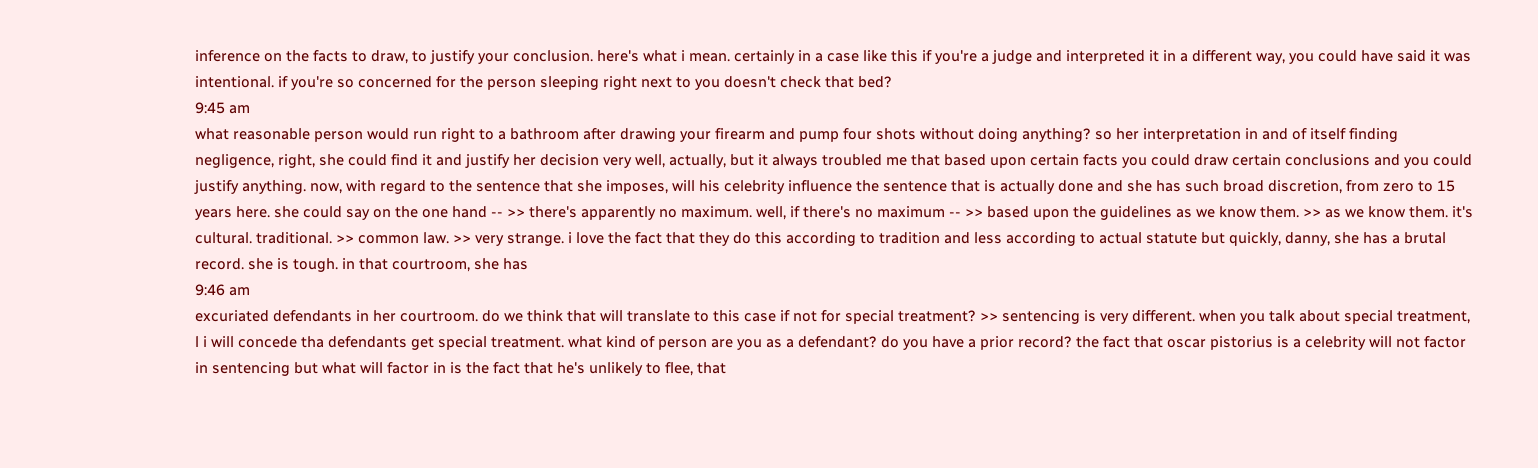inference on the facts to draw, to justify your conclusion. here's what i mean. certainly in a case like this if you're a judge and interpreted it in a different way, you could have said it was intentional. if you're so concerned for the person sleeping right next to you doesn't check that bed?
9:45 am
what reasonable person would run right to a bathroom after drawing your firearm and pump four shots without doing anything? so her interpretation in and of itself finding negligence, right, she could find it and justify her decision very well, actually, but it always troubled me that based upon certain facts you could draw certain conclusions and you could justify anything. now, with regard to the sentence that she imposes, will his celebrity influence the sentence that is actually done and she has such broad discretion, from zero to 15 years here. she could say on the one hand -- >> there's apparently no maximum. well, if there's no maximum -- >> based upon the guidelines as we know them. >> as we know them. it's cultural. traditional. >> common law. >> very strange. i love the fact that they do this according to tradition and less according to actual statute but quickly, danny, she has a brutal record. she is tough. in that courtroom, she has
9:46 am
excuriated defendants in her courtroom. do we think that will translate to this case if not for special treatment? >> sentencing is very different. when you talk about special treatment, l i will concede tha defendants get special treatment. what kind of person are you as a defendant? do you have a prior record? the fact that oscar pistorius is a celebrity will not factor in sentencing but what will factor in is the fact that he's unlikely to flee, that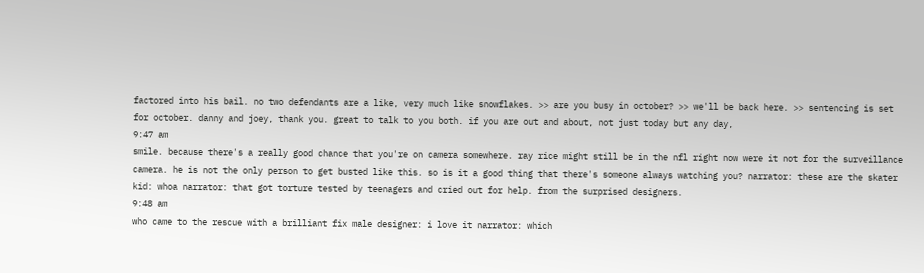factored into his bail. no two defendants are a like, very much like snowflakes. >> are you busy in october? >> we'll be back here. >> sentencing is set for october. danny and joey, thank you. great to talk to you both. if you are out and about, not just today but any day,
9:47 am
smile. because there's a really good chance that you're on camera somewhere. ray rice might still be in the nfl right now were it not for the surveillance camera. he is not the only person to get busted like this. so is it a good thing that there's someone always watching you? narrator: these are the skater kid: whoa narrator: that got torture tested by teenagers and cried out for help. from the surprised designers.
9:48 am
who came to the rescue with a brilliant fix male designer: i love it narrator: which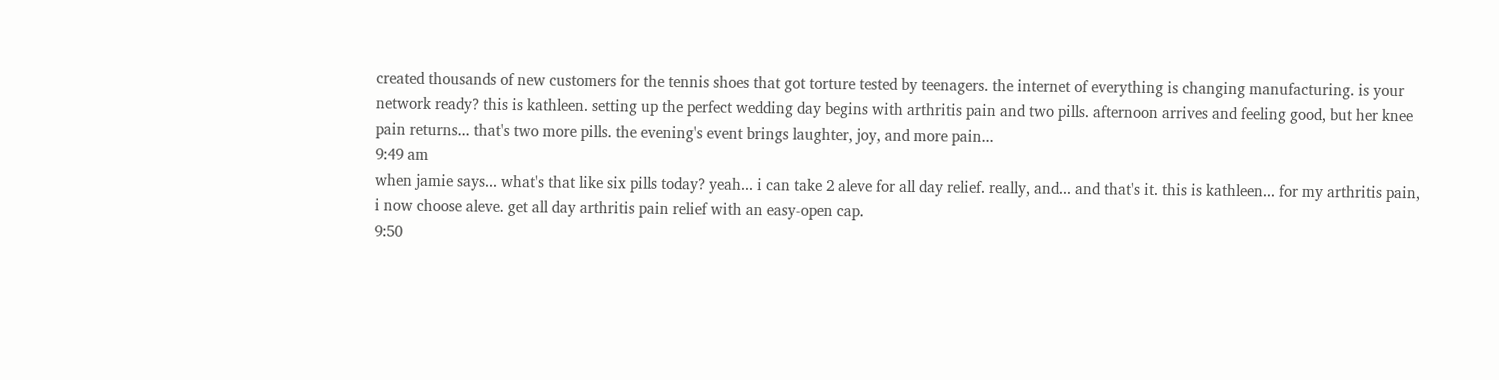created thousands of new customers for the tennis shoes that got torture tested by teenagers. the internet of everything is changing manufacturing. is your network ready? this is kathleen. setting up the perfect wedding day begins with arthritis pain and two pills. afternoon arrives and feeling good, but her knee pain returns... that's two more pills. the evening's event brings laughter, joy, and more pain...
9:49 am
when jamie says... what's that like six pills today? yeah... i can take 2 aleve for all day relief. really, and... and that's it. this is kathleen... for my arthritis pain, i now choose aleve. get all day arthritis pain relief with an easy-open cap.
9:50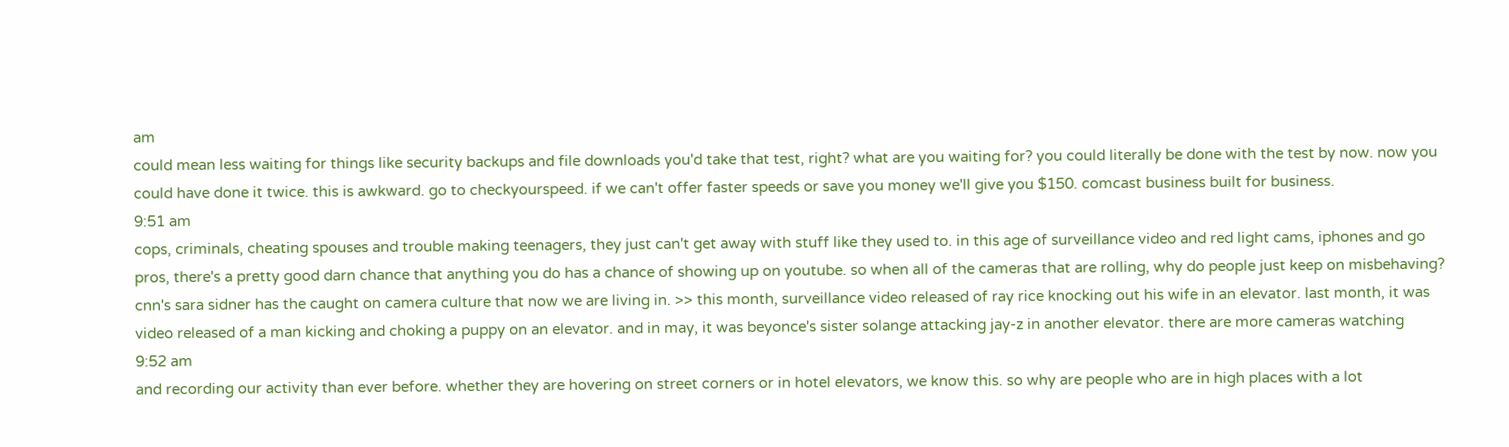am
could mean less waiting for things like security backups and file downloads you'd take that test, right? what are you waiting for? you could literally be done with the test by now. now you could have done it twice. this is awkward. go to checkyourspeed. if we can't offer faster speeds or save you money we'll give you $150. comcast business built for business.
9:51 am
cops, criminals, cheating spouses and trouble making teenagers, they just can't get away with stuff like they used to. in this age of surveillance video and red light cams, iphones and go pros, there's a pretty good darn chance that anything you do has a chance of showing up on youtube. so when all of the cameras that are rolling, why do people just keep on misbehaving? cnn's sara sidner has the caught on camera culture that now we are living in. >> this month, surveillance video released of ray rice knocking out his wife in an elevator. last month, it was video released of a man kicking and choking a puppy on an elevator. and in may, it was beyonce's sister solange attacking jay-z in another elevator. there are more cameras watching
9:52 am
and recording our activity than ever before. whether they are hovering on street corners or in hotel elevators, we know this. so why are people who are in high places with a lot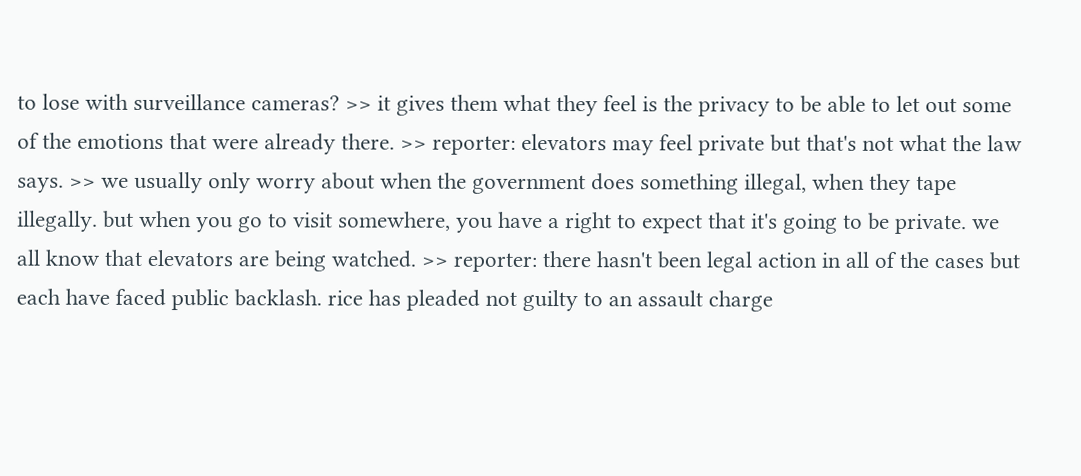to lose with surveillance cameras? >> it gives them what they feel is the privacy to be able to let out some of the emotions that were already there. >> reporter: elevators may feel private but that's not what the law says. >> we usually only worry about when the government does something illegal, when they tape illegally. but when you go to visit somewhere, you have a right to expect that it's going to be private. we all know that elevators are being watched. >> reporter: there hasn't been legal action in all of the cases but each have faced public backlash. rice has pleaded not guilty to an assault charge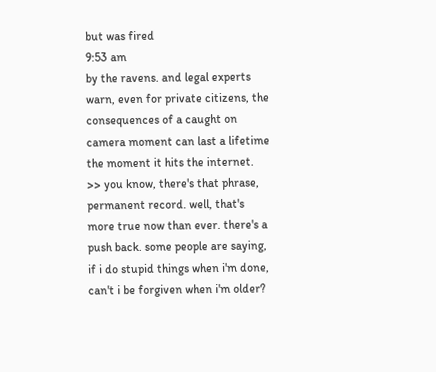but was fired
9:53 am
by the ravens. and legal experts warn, even for private citizens, the consequences of a caught on camera moment can last a lifetime the moment it hits the internet. >> you know, there's that phrase, permanent record. well, that's more true now than ever. there's a push back. some people are saying, if i do stupid things when i'm done, can't i be forgiven when i'm older?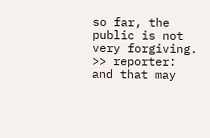so far, the public is not very forgiving. >> reporter: and that may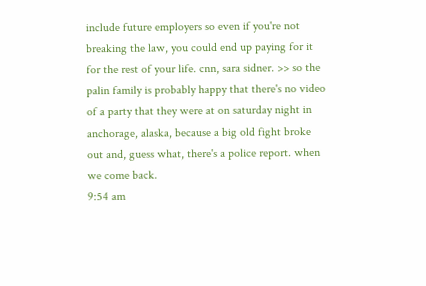include future employers so even if you're not breaking the law, you could end up paying for it for the rest of your life. cnn, sara sidner. >> so the palin family is probably happy that there's no video of a party that they were at on saturday night in anchorage, alaska, because a big old fight broke out and, guess what, there's a police report. when we come back.
9:54 am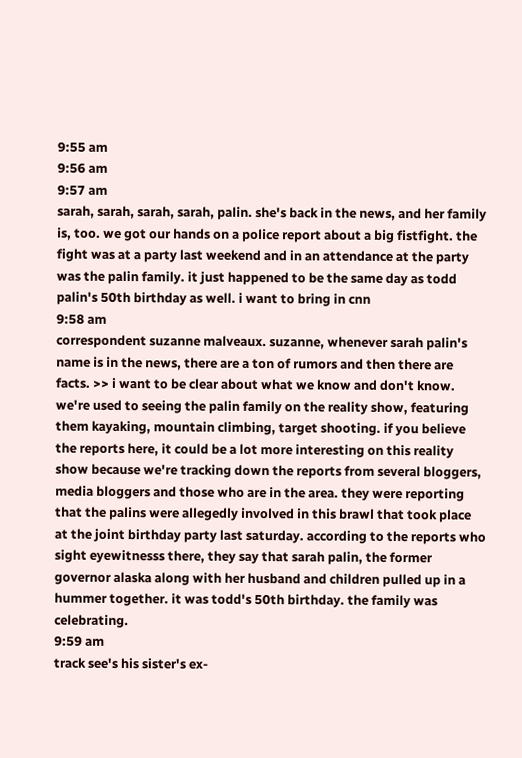9:55 am
9:56 am
9:57 am
sarah, sarah, sarah, sarah, palin. she's back in the news, and her family is, too. we got our hands on a police report about a big fistfight. the fight was at a party last weekend and in an attendance at the party was the palin family. it just happened to be the same day as todd palin's 50th birthday as well. i want to bring in cnn
9:58 am
correspondent suzanne malveaux. suzanne, whenever sarah palin's name is in the news, there are a ton of rumors and then there are facts. >> i want to be clear about what we know and don't know. we're used to seeing the palin family on the reality show, featuring them kayaking, mountain climbing, target shooting. if you believe the reports here, it could be a lot more interesting on this reality show because we're tracking down the reports from several bloggers, media bloggers and those who are in the area. they were reporting that the palins were allegedly involved in this brawl that took place at the joint birthday party last saturday. according to the reports who sight eyewitnesss there, they say that sarah palin, the former governor alaska along with her husband and children pulled up in a hummer together. it was todd's 50th birthday. the family was celebrating.
9:59 am
track see's his sister's ex-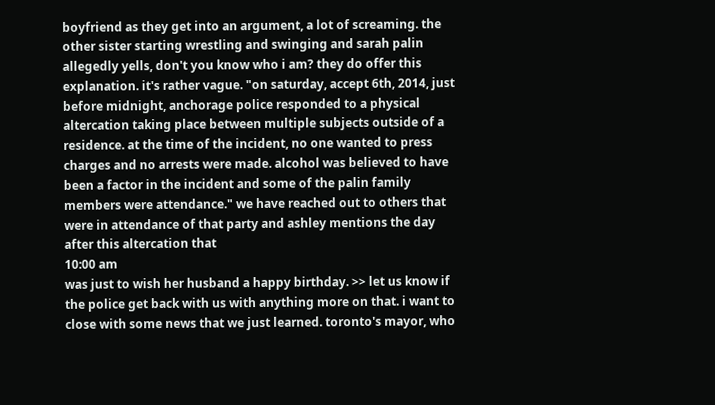boyfriend as they get into an argument, a lot of screaming. the other sister starting wrestling and swinging and sarah palin allegedly yells, don't you know who i am? they do offer this explanation. it's rather vague. "on saturday, accept 6th, 2014, just before midnight, anchorage police responded to a physical altercation taking place between multiple subjects outside of a residence. at the time of the incident, no one wanted to press charges and no arrests were made. alcohol was believed to have been a factor in the incident and some of the palin family members were attendance." we have reached out to others that were in attendance of that party and ashley mentions the day after this altercation that
10:00 am
was just to wish her husband a happy birthday. >> let us know if the police get back with us with anything more on that. i want to close with some news that we just learned. toronto's mayor, who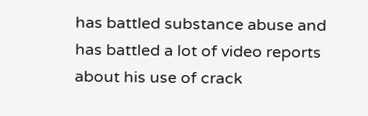has battled substance abuse and has battled a lot of video reports about his use of crack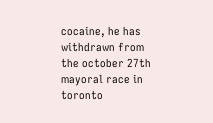cocaine, he has withdrawn from the october 27th mayoral race in toronto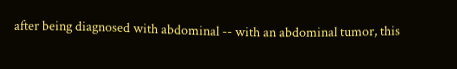after being diagnosed with abdominal -- with an abdominal tumor, this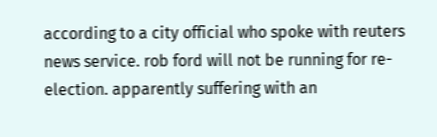according to a city official who spoke with reuters news service. rob ford will not be running for re-election. apparently suffering with an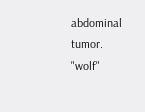abdominal tumor. "wolf"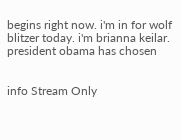begins right now. i'm in for wolf blitzer today. i'm brianna keilar. president obama has chosen


info Stream Only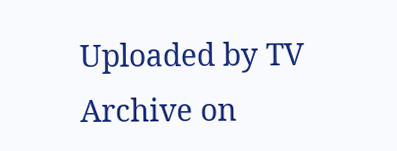Uploaded by TV Archive on